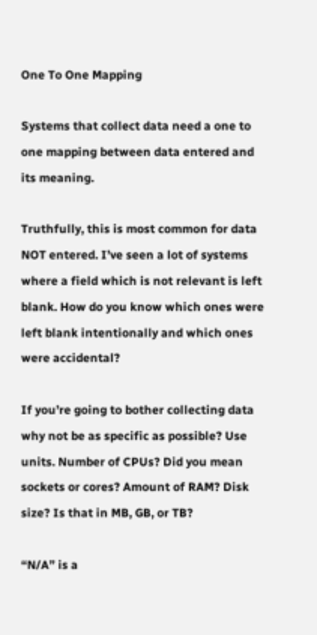One To One Mapping

Systems that collect data need a one to one mapping between data entered and its meaning.

Truthfully, this is most common for data NOT entered. I’ve seen a lot of systems where a field which is not relevant is left blank. How do you know which ones were left blank intentionally and which ones were accidental?

If you’re going to bother collecting data why not be as specific as possible? Use units. Number of CPUs? Did you mean sockets or cores? Amount of RAM? Disk size? Is that in MB, GB, or TB?

“N/A” is a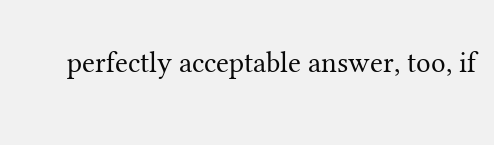perfectly acceptable answer, too, if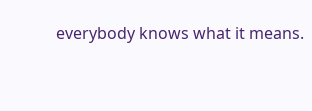everybody knows what it means.